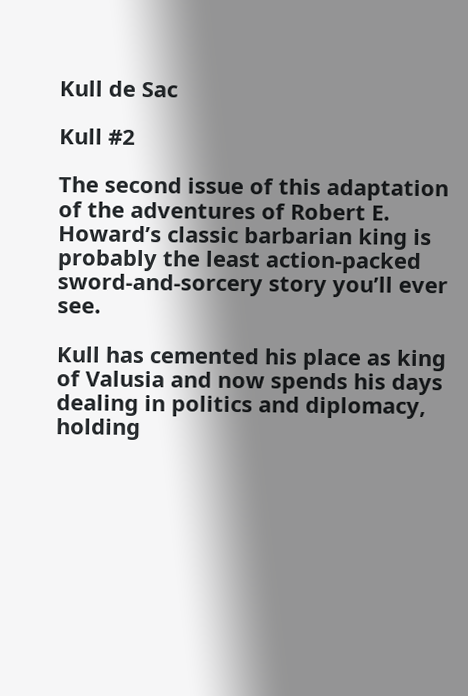Kull de Sac

Kull #2

The second issue of this adaptation of the adventures of Robert E. Howard’s classic barbarian king is probably the least action-packed sword-and-sorcery story you’ll ever see.

Kull has cemented his place as king of Valusia and now spends his days dealing in politics and diplomacy, holding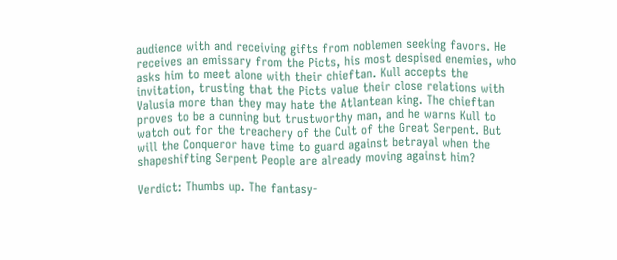audience with and receiving gifts from noblemen seeking favors. He receives an emissary from the Picts, his most despised enemies, who asks him to meet alone with their chieftan. Kull accepts the invitation, trusting that the Picts value their close relations with Valusia more than they may hate the Atlantean king. The chieftan proves to be a cunning but trustworthy man, and he warns Kull to watch out for the treachery of the Cult of the Great Serpent. But will the Conqueror have time to guard against betrayal when the shapeshifting Serpent People are already moving against him?

Verdict: Thumbs up. The fantasy-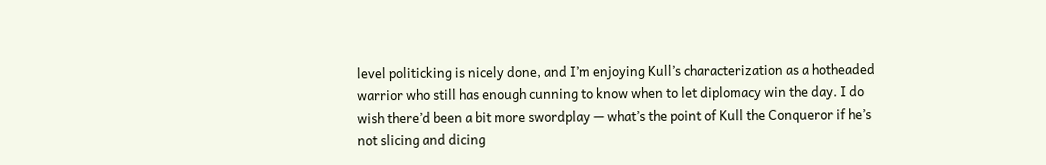level politicking is nicely done, and I’m enjoying Kull’s characterization as a hotheaded warrior who still has enough cunning to know when to let diplomacy win the day. I do wish there’d been a bit more swordplay — what’s the point of Kull the Conqueror if he’s not slicing and dicing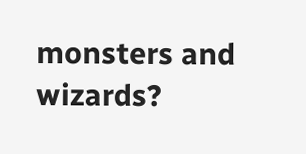monsters and wizards?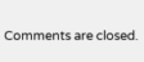Comments are closed.